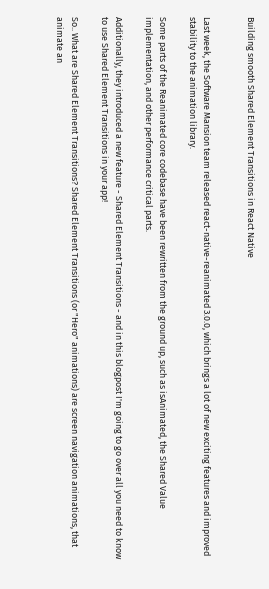Building smooth Shared Element Transitions in React Native


Last week, the Software Mansion team released react-native-reanimated 3.0.0, which brings a lot of new exciting features and improved stability to the animation library.

Some parts of the Reanimated core codebase have been rewritten from the ground up, such as isAnimated, the Shared Value implementation, and other performance critical parts.

Additionally, they introduced a new feature - Shared Element Transitions - and in this blogpost I'm going to go over all you need to know to use Shared Element Transitions in your app!

So.. What are Shared Element Transitions? Shared Element Transitions (or "Hero" animations) are screen navigation animations, that animate an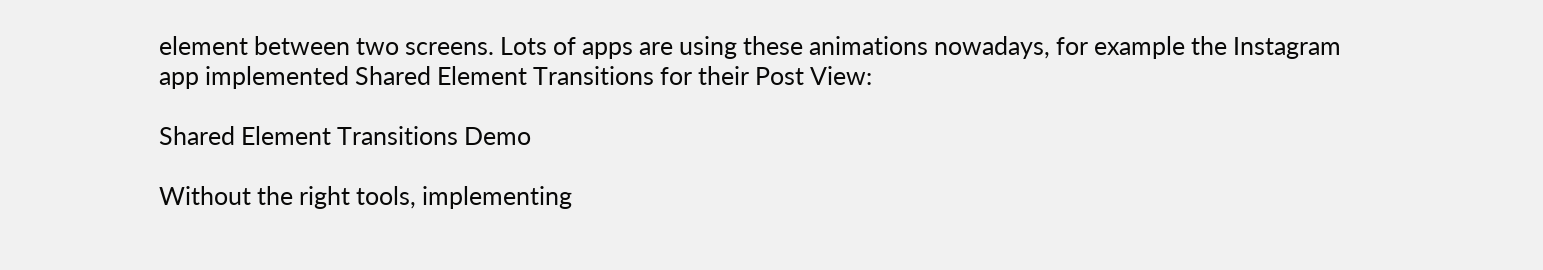element between two screens. Lots of apps are using these animations nowadays, for example the Instagram app implemented Shared Element Transitions for their Post View:

Shared Element Transitions Demo

Without the right tools, implementing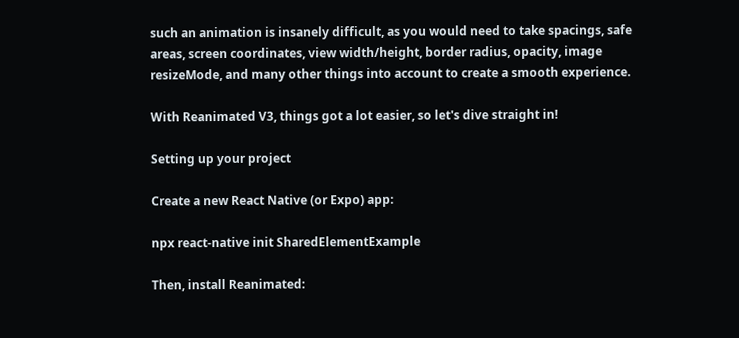such an animation is insanely difficult, as you would need to take spacings, safe areas, screen coordinates, view width/height, border radius, opacity, image resizeMode, and many other things into account to create a smooth experience.

With Reanimated V3, things got a lot easier, so let's dive straight in!

Setting up your project

Create a new React Native (or Expo) app:

npx react-native init SharedElementExample

Then, install Reanimated: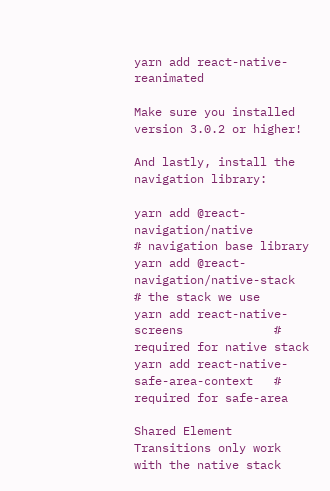yarn add react-native-reanimated

Make sure you installed version 3.0.2 or higher!

And lastly, install the navigation library:

yarn add @react-navigation/native         # navigation base library
yarn add @react-navigation/native-stack   # the stack we use
yarn add react-native-screens             # required for native stack
yarn add react-native-safe-area-context   # required for safe-area

Shared Element Transitions only work with the native stack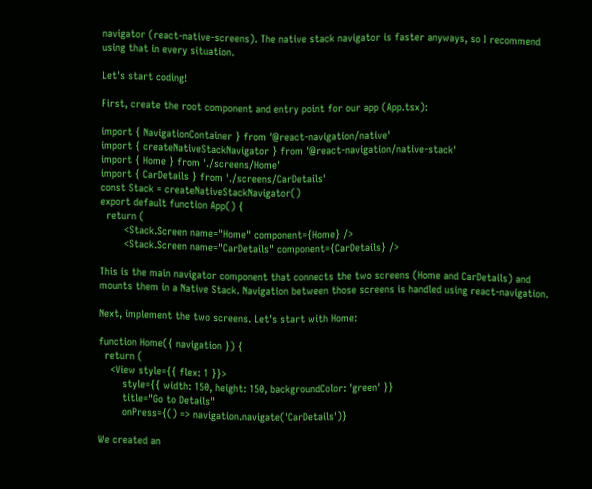navigator (react-native-screens). The native stack navigator is faster anyways, so I recommend using that in every situation.

Let's start coding!

First, create the root component and entry point for our app (App.tsx):

import { NavigationContainer } from '@react-navigation/native'
import { createNativeStackNavigator } from '@react-navigation/native-stack'
import { Home } from './screens/Home'
import { CarDetails } from './screens/CarDetails'
const Stack = createNativeStackNavigator()
export default function App() {
  return (
        <Stack.Screen name="Home" component={Home} />
        <Stack.Screen name="CarDetails" component={CarDetails} />

This is the main navigator component that connects the two screens (Home and CarDetails) and mounts them in a Native Stack. Navigation between those screens is handled using react-navigation.

Next, implement the two screens. Let's start with Home:

function Home({ navigation }) {
  return (
    <View style={{ flex: 1 }}>
        style={{ width: 150, height: 150, backgroundColor: 'green' }}
        title="Go to Details"
        onPress={() => navigation.navigate('CarDetails')}

We created an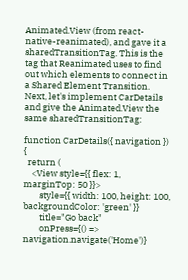Animated.View (from react-native-reanimated), and gave it a sharedTransitionTag. This is the tag that Reanimated uses to find out which elements to connect in a Shared Element Transition. Next, let's implement CarDetails and give the Animated.View the same sharedTransitionTag:

function CarDetails({ navigation }) {
  return (
    <View style={{ flex: 1, marginTop: 50 }}>
        style={{ width: 100, height: 100, backgroundColor: 'green' }}
        title="Go back"
        onPress={() => navigation.navigate('Home')}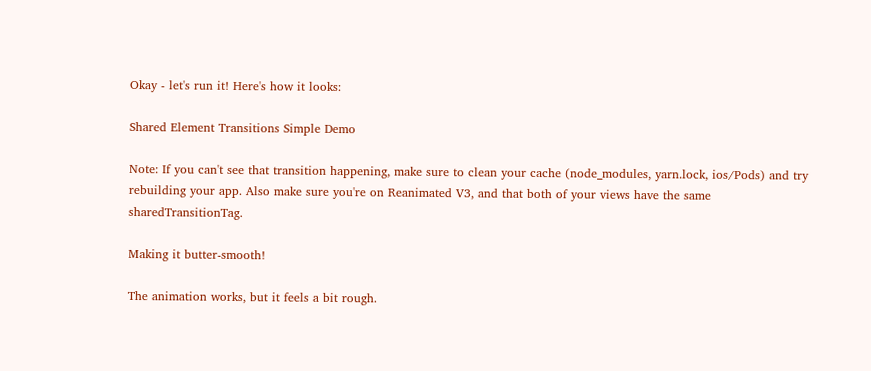Okay - let's run it! Here's how it looks:

Shared Element Transitions Simple Demo

Note: If you can't see that transition happening, make sure to clean your cache (node_modules, yarn.lock, ios/Pods) and try rebuilding your app. Also make sure you're on Reanimated V3, and that both of your views have the same sharedTransitionTag.

Making it butter-smooth!

The animation works, but it feels a bit rough.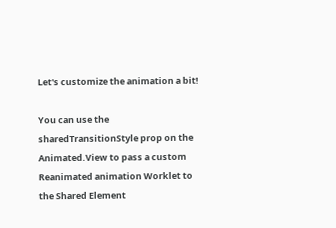Let's customize the animation a bit!

You can use the sharedTransitionStyle prop on the Animated.View to pass a custom Reanimated animation Worklet to the Shared Element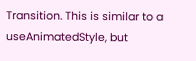Transition. This is similar to a useAnimatedStyle, but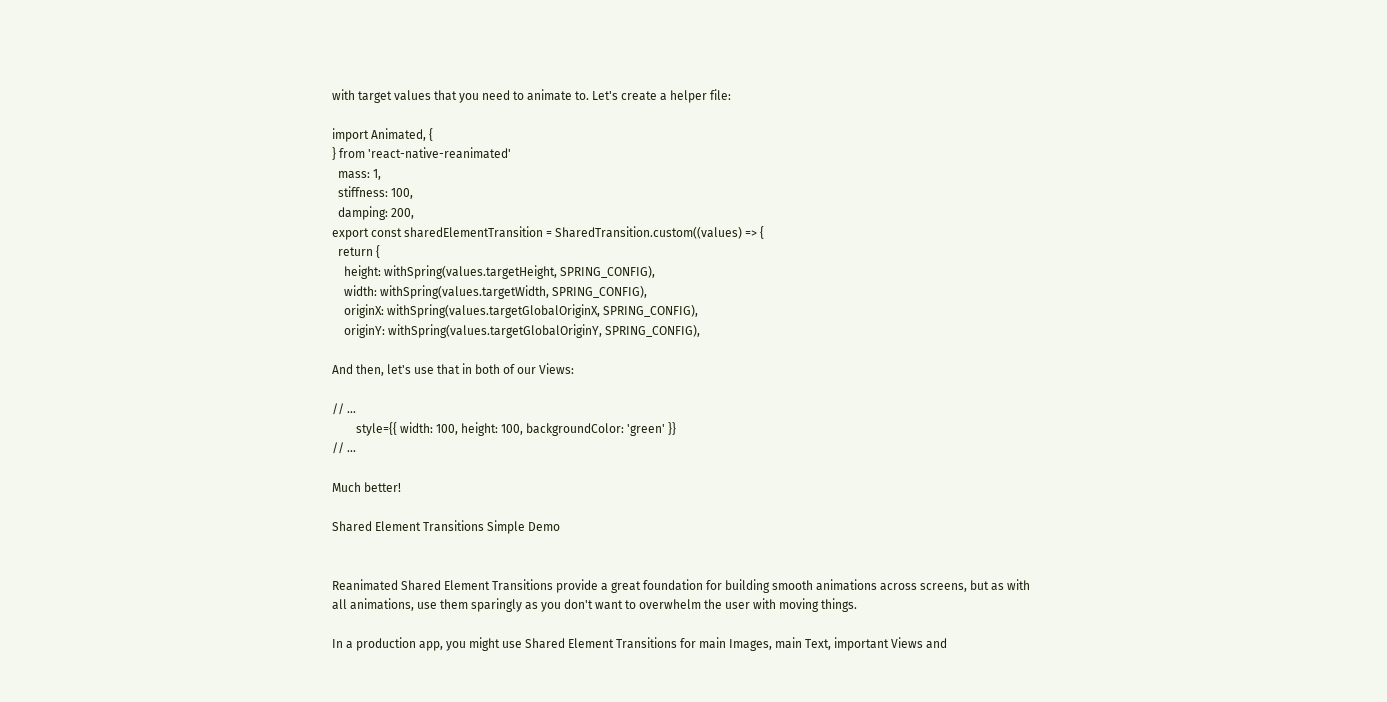with target values that you need to animate to. Let's create a helper file:

import Animated, {
} from 'react-native-reanimated'
  mass: 1,
  stiffness: 100,
  damping: 200,
export const sharedElementTransition = SharedTransition.custom((values) => {
  return {
    height: withSpring(values.targetHeight, SPRING_CONFIG),
    width: withSpring(values.targetWidth, SPRING_CONFIG),
    originX: withSpring(values.targetGlobalOriginX, SPRING_CONFIG),
    originY: withSpring(values.targetGlobalOriginY, SPRING_CONFIG),

And then, let's use that in both of our Views:

// ...
        style={{ width: 100, height: 100, backgroundColor: 'green' }}
// ...

Much better!

Shared Element Transitions Simple Demo


Reanimated Shared Element Transitions provide a great foundation for building smooth animations across screens, but as with all animations, use them sparingly as you don't want to overwhelm the user with moving things.

In a production app, you might use Shared Element Transitions for main Images, main Text, important Views and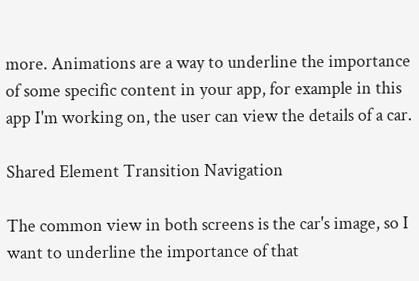more. Animations are a way to underline the importance of some specific content in your app, for example in this app I'm working on, the user can view the details of a car.

Shared Element Transition Navigation

The common view in both screens is the car's image, so I want to underline the importance of that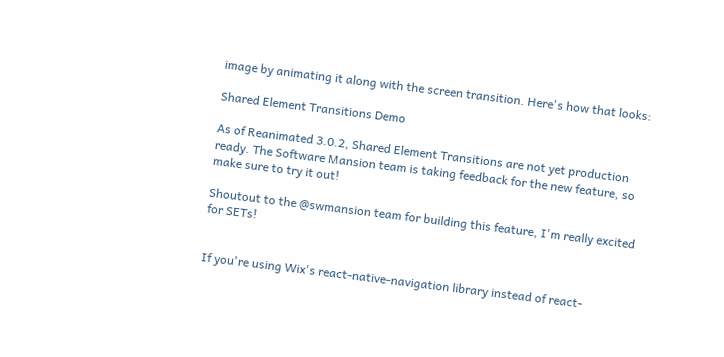image by animating it along with the screen transition. Here's how that looks:

Shared Element Transitions Demo

As of Reanimated 3.0.2, Shared Element Transitions are not yet production ready. The Software Mansion team is taking feedback for the new feature, so make sure to try it out!

Shoutout to the @swmansion team for building this feature, I'm really excited for SETs!


If you're using Wix's react-native-navigation library instead of react-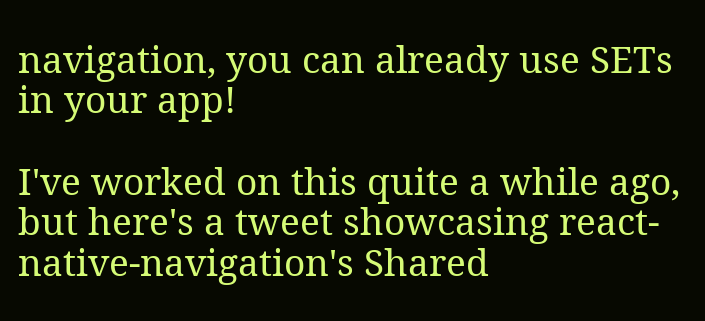navigation, you can already use SETs in your app!

I've worked on this quite a while ago, but here's a tweet showcasing react-native-navigation's Shared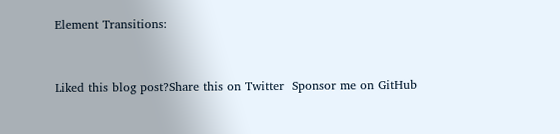Element Transitions:


Liked this blog post?Share this on Twitter  Sponsor me on GitHub